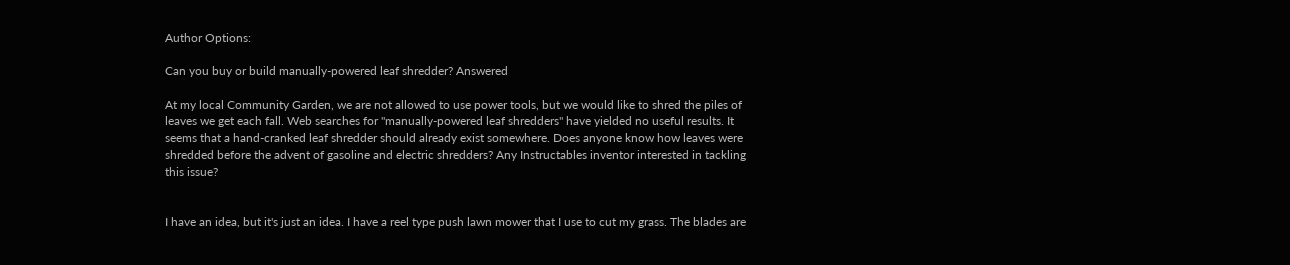Author Options:

Can you buy or build manually-powered leaf shredder? Answered

At my local Community Garden, we are not allowed to use power tools, but we would like to shred the piles of leaves we get each fall. Web searches for "manually-powered leaf shredders" have yielded no useful results. It seems that a hand-cranked leaf shredder should already exist somewhere. Does anyone know how leaves were shredded before the advent of gasoline and electric shredders? Any Instructables inventor interested in tackling this issue?


I have an idea, but it's just an idea. I have a reel type push lawn mower that I use to cut my grass. The blades are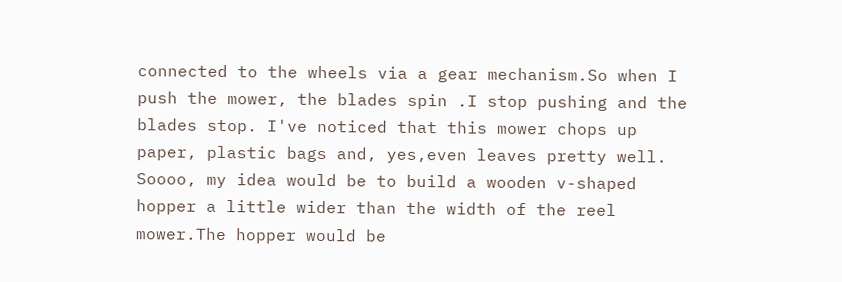connected to the wheels via a gear mechanism.So when I push the mower, the blades spin .I stop pushing and the blades stop. I've noticed that this mower chops up paper, plastic bags and, yes,even leaves pretty well. Soooo, my idea would be to build a wooden v-shaped hopper a little wider than the width of the reel mower.The hopper would be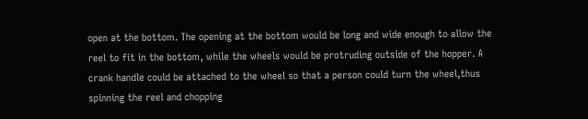open at the bottom. The opening at the bottom would be long and wide enough to allow the reel to fit in the bottom, while the wheels would be protruding outside of the hopper. A crank handle could be attached to the wheel so that a person could turn the wheel,thus spinning the reel and chopping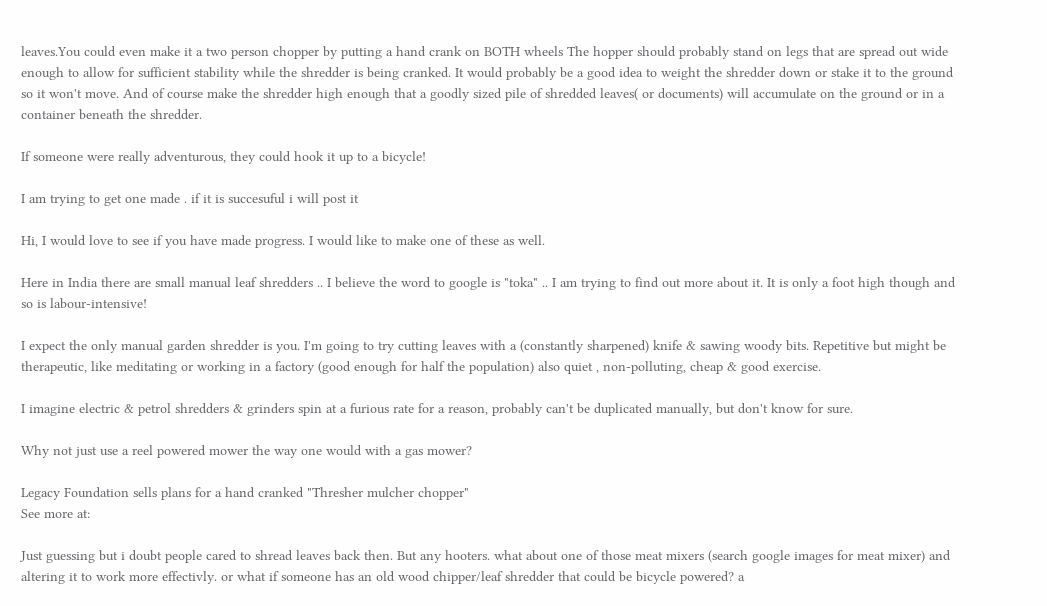leaves.You could even make it a two person chopper by putting a hand crank on BOTH wheels The hopper should probably stand on legs that are spread out wide enough to allow for sufficient stability while the shredder is being cranked. It would probably be a good idea to weight the shredder down or stake it to the ground so it won't move. And of course make the shredder high enough that a goodly sized pile of shredded leaves( or documents) will accumulate on the ground or in a container beneath the shredder.

If someone were really adventurous, they could hook it up to a bicycle!

I am trying to get one made . if it is succesuful i will post it

Hi, I would love to see if you have made progress. I would like to make one of these as well.

Here in India there are small manual leaf shredders .. I believe the word to google is "toka" .. I am trying to find out more about it. It is only a foot high though and so is labour-intensive!

I expect the only manual garden shredder is you. I'm going to try cutting leaves with a (constantly sharpened) knife & sawing woody bits. Repetitive but might be therapeutic, like meditating or working in a factory (good enough for half the population) also quiet , non-polluting, cheap & good exercise.

I imagine electric & petrol shredders & grinders spin at a furious rate for a reason, probably can't be duplicated manually, but don't know for sure.

Why not just use a reel powered mower the way one would with a gas mower?

Legacy Foundation sells plans for a hand cranked "Thresher mulcher chopper"
See more at:

Just guessing but i doubt people cared to shread leaves back then. But any hooters. what about one of those meat mixers (search google images for meat mixer) and altering it to work more effectivly. or what if someone has an old wood chipper/leaf shredder that could be bicycle powered? a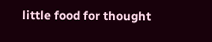little food for thought